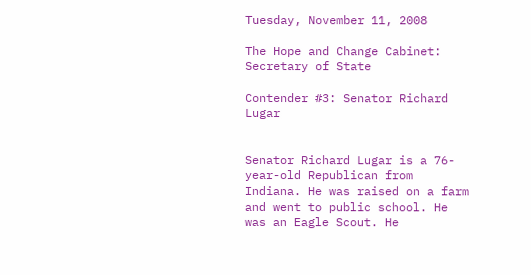Tuesday, November 11, 2008

The Hope and Change Cabinet: Secretary of State

Contender #3: Senator Richard Lugar


Senator Richard Lugar is a 76-year-old Republican from Indiana. He was raised on a farm and went to public school. He was an Eagle Scout. He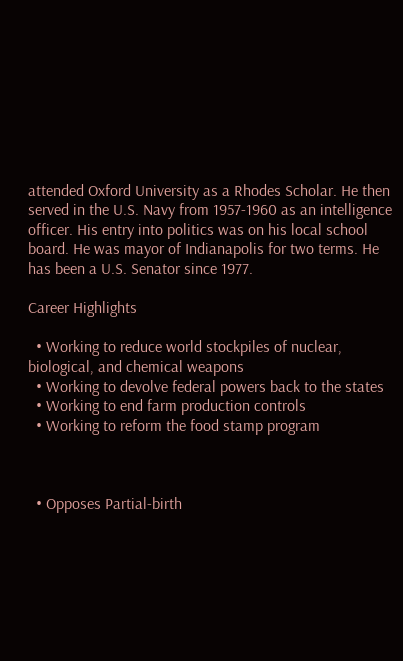attended Oxford University as a Rhodes Scholar. He then served in the U.S. Navy from 1957-1960 as an intelligence officer. His entry into politics was on his local school board. He was mayor of Indianapolis for two terms. He has been a U.S. Senator since 1977.

Career Highlights

  • Working to reduce world stockpiles of nuclear, biological, and chemical weapons
  • Working to devolve federal powers back to the states
  • Working to end farm production controls
  • Working to reform the food stamp program



  • Opposes Partial-birth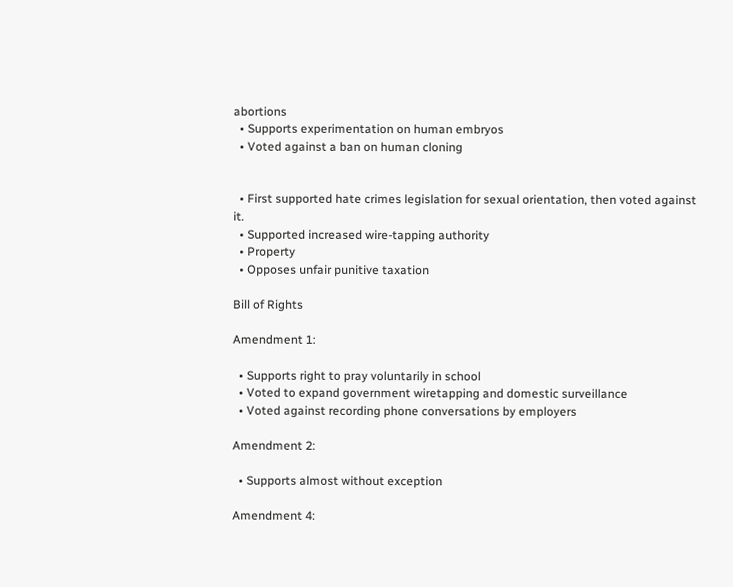abortions
  • Supports experimentation on human embryos
  • Voted against a ban on human cloning


  • First supported hate crimes legislation for sexual orientation, then voted against it.
  • Supported increased wire-tapping authority
  • Property
  • Opposes unfair punitive taxation

Bill of Rights

Amendment 1:

  • Supports right to pray voluntarily in school
  • Voted to expand government wiretapping and domestic surveillance
  • Voted against recording phone conversations by employers

Amendment 2:

  • Supports almost without exception

Amendment 4: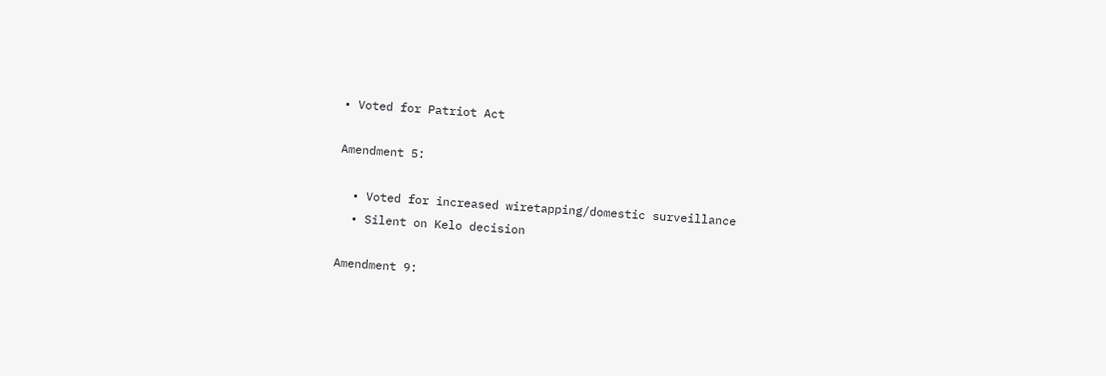• Voted for Patriot Act

Amendment 5:

  • Voted for increased wiretapping/domestic surveillance
  • Silent on Kelo decision

Amendment 9: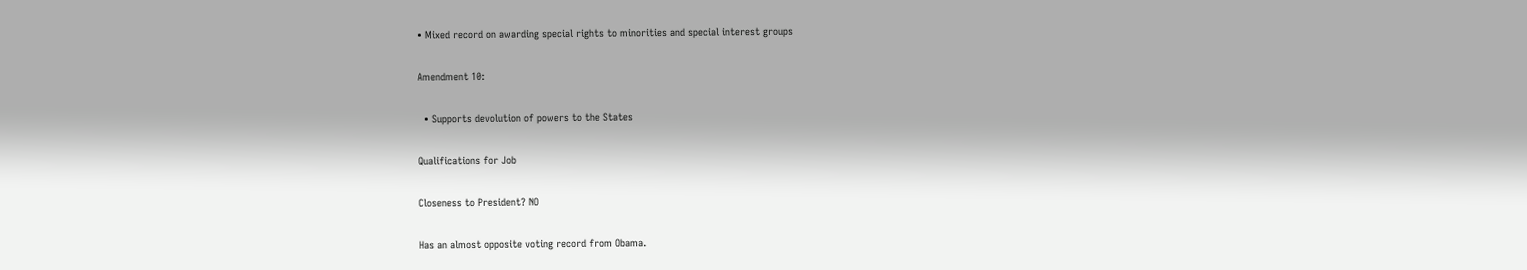• Mixed record on awarding special rights to minorities and special interest groups

Amendment 10:

  • Supports devolution of powers to the States

Qualifications for Job

Closeness to President? NO

Has an almost opposite voting record from Obama.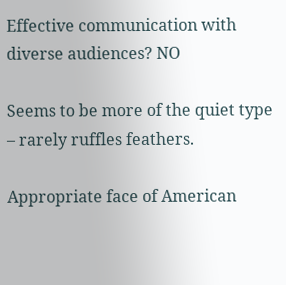Effective communication with diverse audiences? NO

Seems to be more of the quiet type – rarely ruffles feathers.

Appropriate face of American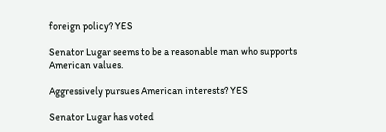foreign policy? YES

Senator Lugar seems to be a reasonable man who supports American values.

Aggressively pursues American interests? YES

Senator Lugar has voted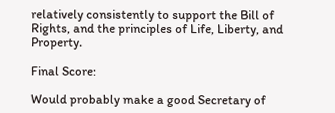relatively consistently to support the Bill of Rights, and the principles of Life, Liberty, and Property.

Final Score:

Would probably make a good Secretary of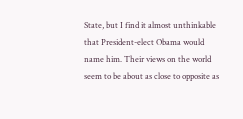State, but I find it almost unthinkable that President-elect Obama would name him. Their views on the world seem to be about as close to opposite as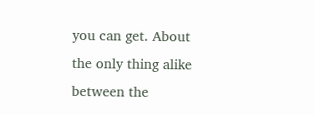you can get. About the only thing alike between the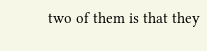two of them is that they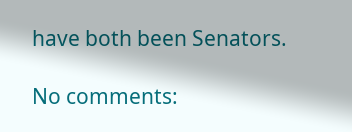have both been Senators.

No comments: